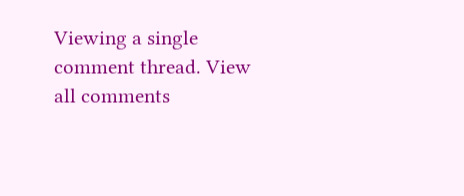Viewing a single comment thread. View all comments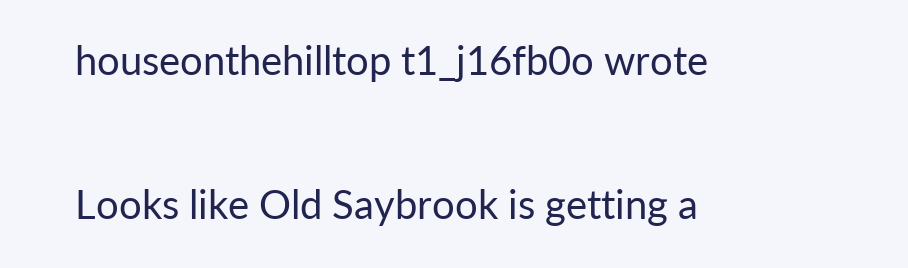houseonthehilltop t1_j16fb0o wrote

Looks like Old Saybrook is getting a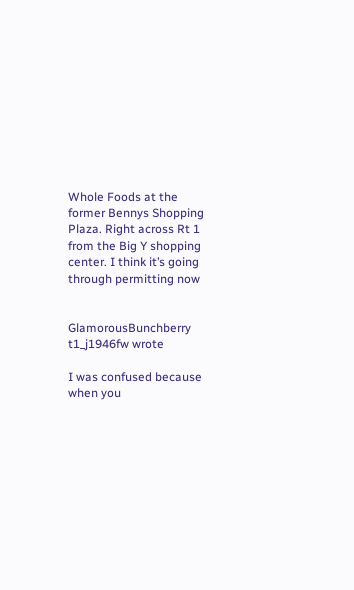Whole Foods at the former Bennys Shopping Plaza. Right across Rt 1 from the Big Y shopping center. I think it’s going through permitting now


GlamorousBunchberry t1_j1946fw wrote

I was confused because when you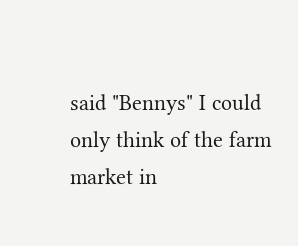said "Bennys" I could only think of the farm market in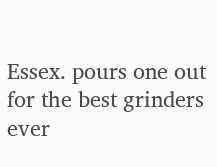Essex. pours one out for the best grinders ever